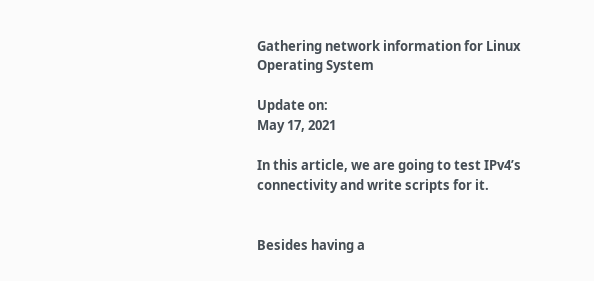Gathering network information for Linux Operating System

Update on:
May 17, 2021

In this article, we are going to test IPv4’s connectivity and write scripts for it.


Besides having a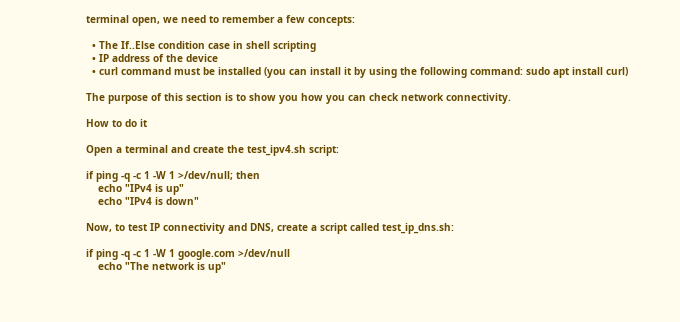terminal open, we need to remember a few concepts:

  • The If..Else condition case in shell scripting
  • IP address of the device
  • curl command must be installed (you can install it by using the following command: sudo apt install curl)

The purpose of this section is to show you how you can check network connectivity.

How to do it

Open a terminal and create the test_ipv4.sh script:

if ping -q -c 1 -W 1 >/dev/null; then
    echo "IPv4 is up"
    echo "IPv4 is down"

Now, to test IP connectivity and DNS, create a script called test_ip_dns.sh:

if ping -q -c 1 -W 1 google.com >/dev/null
    echo "The network is up"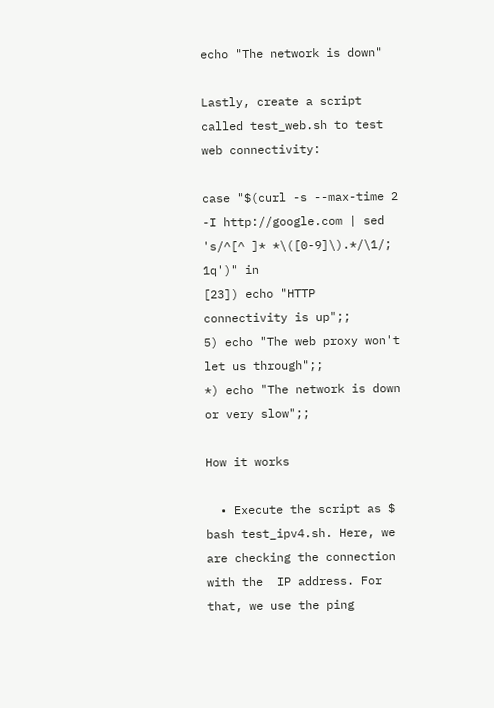echo "The network is down"

Lastly, create a script called test_web.sh to test web connectivity:

case "$(curl -s --max-time 2 -I http://google.com | sed 's/^[^ ]* *\([0-9]\).*/\1/; 1q')" in
[23]) echo "HTTP connectivity is up";;
5) echo "The web proxy won't let us through";;
*) echo "The network is down or very slow";;

How it works

  • Execute the script as $ bash test_ipv4.sh. Here, we are checking the connection with the  IP address. For that, we use the ping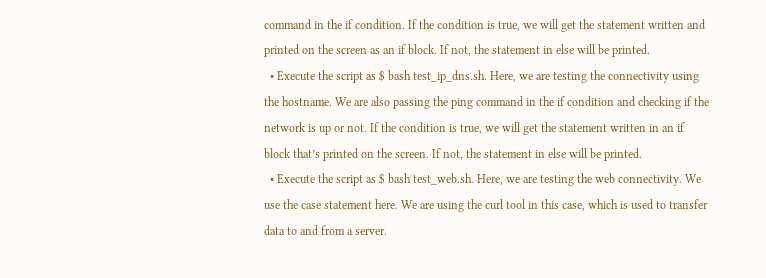command in the if condition. If the condition is true, we will get the statement written and printed on the screen as an if block. If not, the statement in else will be printed.
  • Execute the script as $ bash test_ip_dns.sh. Here, we are testing the connectivity using the hostname. We are also passing the ping command in the if condition and checking if the network is up or not. If the condition is true, we will get the statement written in an if block that’s printed on the screen. If not, the statement in else will be printed.
  • Execute the script as $ bash test_web.sh. Here, we are testing the web connectivity. We use the case statement here. We are using the curl tool in this case, which is used to transfer data to and from a server.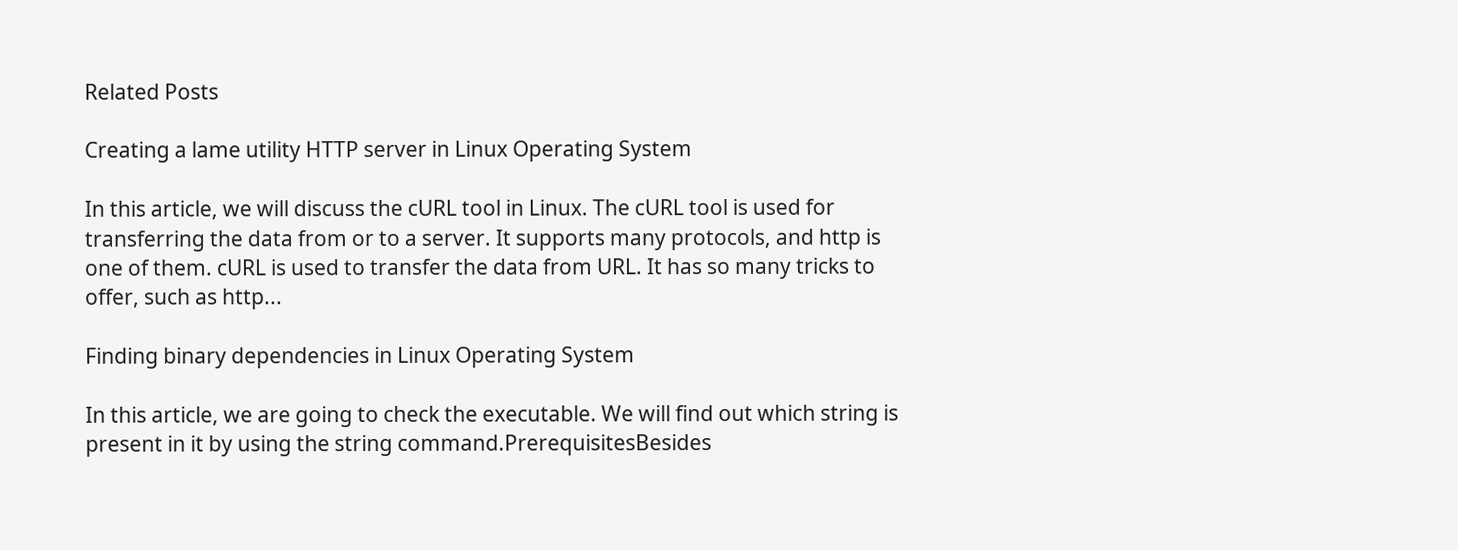Related Posts

Creating a lame utility HTTP server in Linux Operating System

In this article, we will discuss the cURL tool in Linux. The cURL tool is used for transferring the data from or to a server. It supports many protocols, and http is one of them. cURL is used to transfer the data from URL. It has so many tricks to offer, such as http...

Finding binary dependencies in Linux Operating System

In this article, we are going to check the executable. We will find out which string is present in it by using the string command.PrerequisitesBesides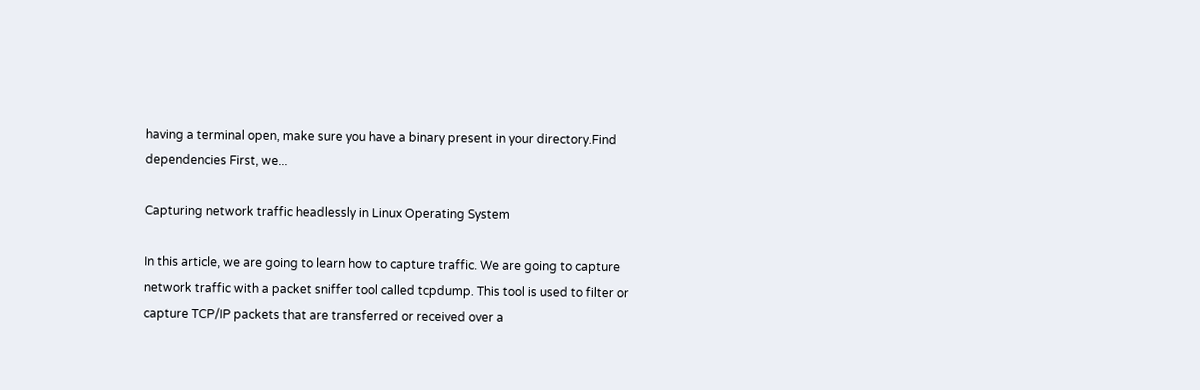having a terminal open, make sure you have a binary present in your directory.Find dependencies First, we...

Capturing network traffic headlessly in Linux Operating System

In this article, we are going to learn how to capture traffic. We are going to capture network traffic with a packet sniffer tool called tcpdump. This tool is used to filter or capture TCP/IP packets that are transferred or received over a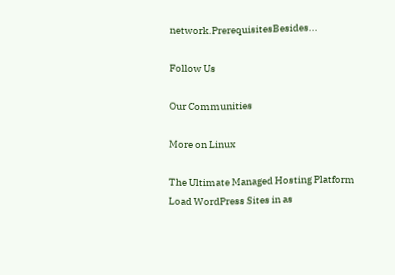network.PrerequisitesBesides...

Follow Us

Our Communities

More on Linux

The Ultimate Managed Hosting Platform
Load WordPress Sites in as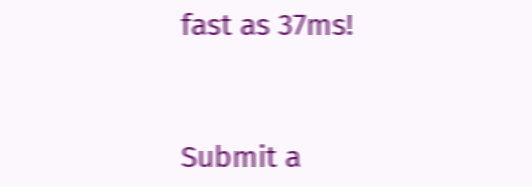fast as 37ms!



Submit a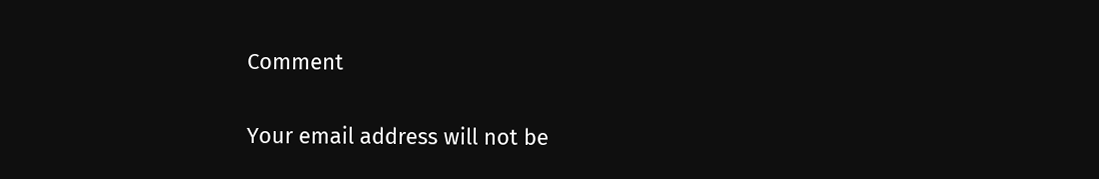Comment

Your email address will not be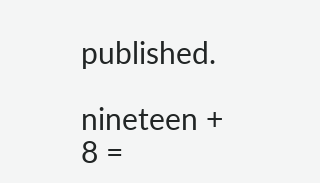published.

nineteen + 8 =